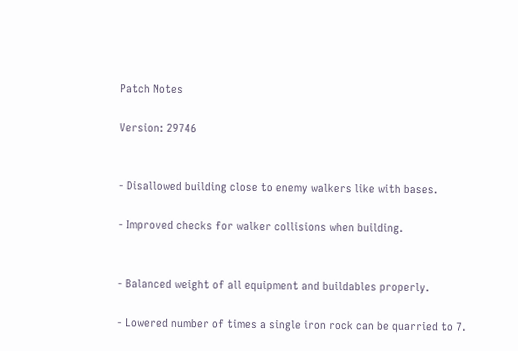Patch Notes

Version: 29746


- Disallowed building close to enemy walkers like with bases.

- Improved checks for walker collisions when building.


- Balanced weight of all equipment and buildables properly.

- Lowered number of times a single iron rock can be quarried to 7.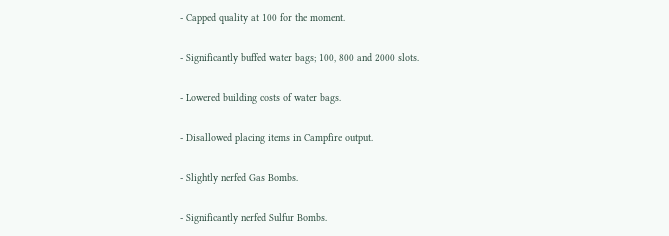- Capped quality at 100 for the moment.

- Significantly buffed water bags; 100, 800 and 2000 slots.

- Lowered building costs of water bags.

- Disallowed placing items in Campfire output.

- Slightly nerfed Gas Bombs.

- Significantly nerfed Sulfur Bombs.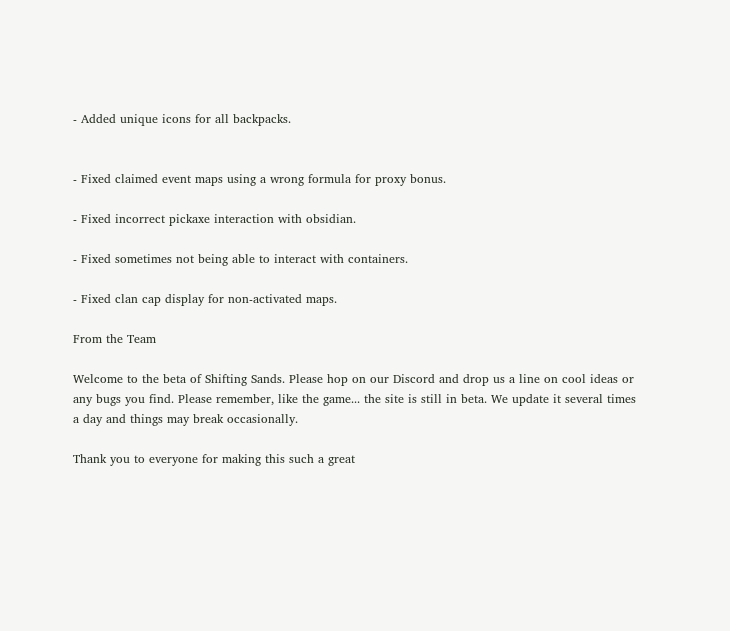- Added unique icons for all backpacks.


- Fixed claimed event maps using a wrong formula for proxy bonus.

- Fixed incorrect pickaxe interaction with obsidian.

- Fixed sometimes not being able to interact with containers.

- Fixed clan cap display for non-activated maps.

From the Team

Welcome to the beta of Shifting Sands. Please hop on our Discord and drop us a line on cool ideas or any bugs you find. Please remember, like the game... the site is still in beta. We update it several times a day and things may break occasionally.

Thank you to everyone for making this such a great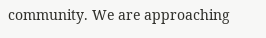community. We are approaching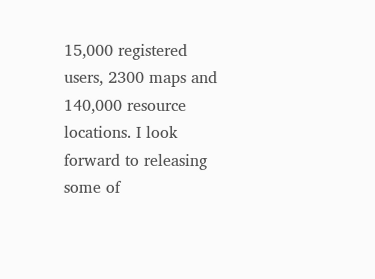15,000 registered users, 2300 maps and 140,000 resource locations. I look forward to releasing some of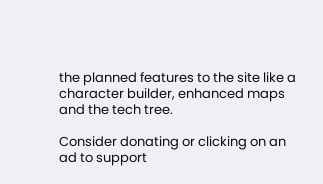the planned features to the site like a character builder, enhanced maps and the tech tree.

Consider donating or clicking on an ad to support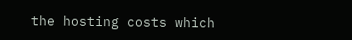the hosting costs which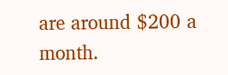are around $200 a month.